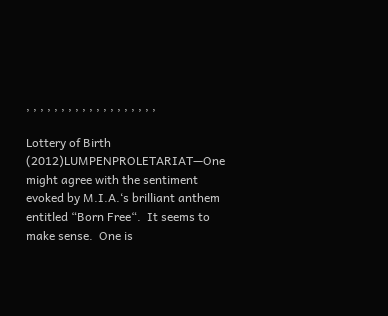, , , , , , , , , , , , , , , , , , ,

Lottery of Birth (2012)LUMPENPROLETARIAT—One might agree with the sentiment evoked by M.I.A.‘s brilliant anthem entitled “Born Free“.  It seems to make sense.  One is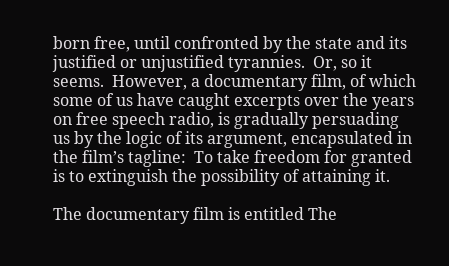born free, until confronted by the state and its justified or unjustified tyrannies.  Or, so it seems.  However, a documentary film, of which some of us have caught excerpts over the years on free speech radio, is gradually persuading us by the logic of its argument, encapsulated in the film’s tagline:  To take freedom for granted is to extinguish the possibility of attaining it.

The documentary film is entitled The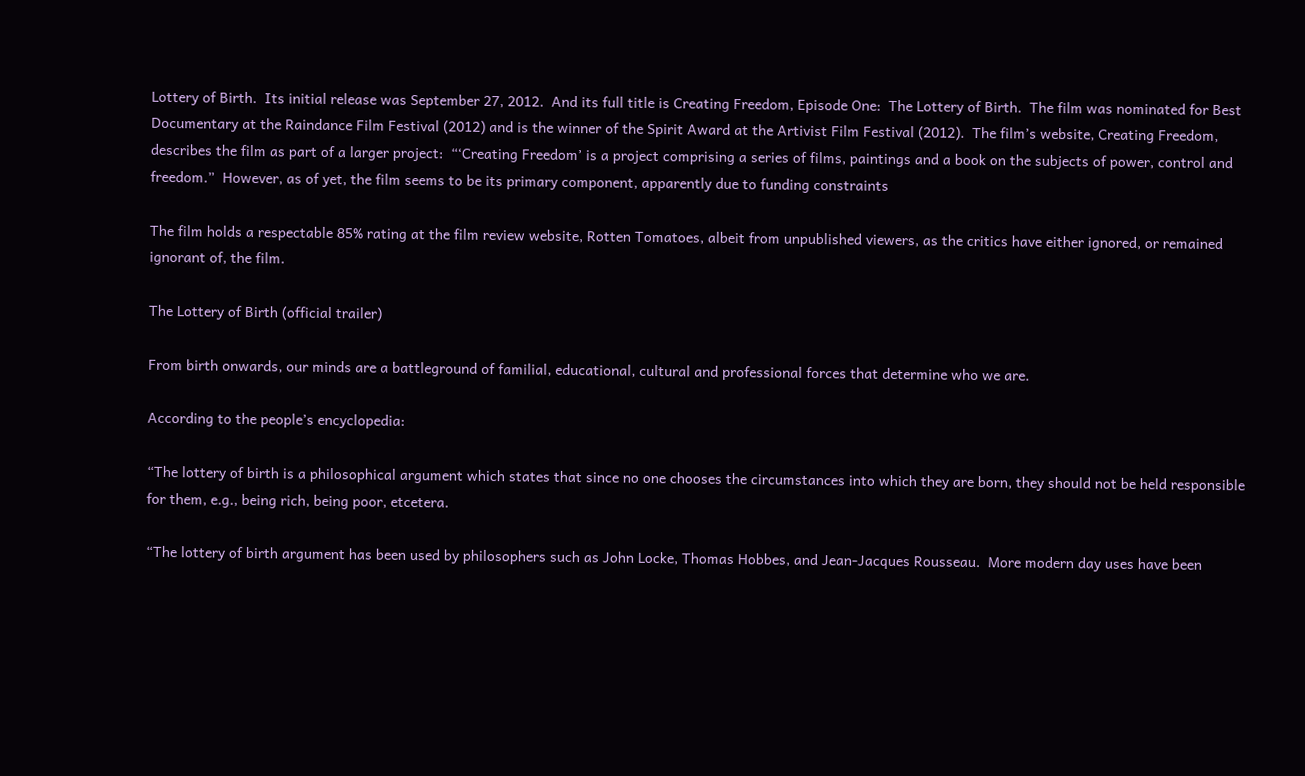Lottery of Birth.  Its initial release was September 27, 2012.  And its full title is Creating Freedom, Episode One:  The Lottery of Birth.  The film was nominated for Best Documentary at the Raindance Film Festival (2012) and is the winner of the Spirit Award at the Artivist Film Festival (2012).  The film’s website, Creating Freedom, describes the film as part of a larger project:  “‘Creating Freedom’ is a project comprising a series of films, paintings and a book on the subjects of power, control and freedom.”  However, as of yet, the film seems to be its primary component, apparently due to funding constraints

The film holds a respectable 85% rating at the film review website, Rotten Tomatoes, albeit from unpublished viewers, as the critics have either ignored, or remained ignorant of, the film.

The Lottery of Birth (official trailer)

From birth onwards, our minds are a battleground of familial, educational, cultural and professional forces that determine who we are.

According to the people’s encyclopedia:

“The lottery of birth is a philosophical argument which states that since no one chooses the circumstances into which they are born, they should not be held responsible for them, e.g., being rich, being poor, etcetera.

“The lottery of birth argument has been used by philosophers such as John Locke, Thomas Hobbes, and Jean-Jacques Rousseau.  More modern day uses have been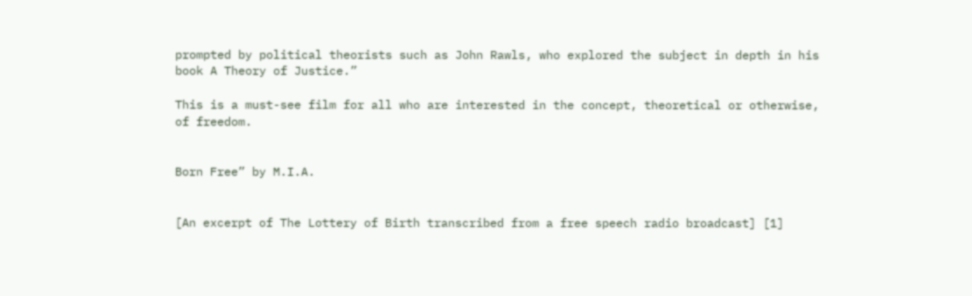prompted by political theorists such as John Rawls, who explored the subject in depth in his book A Theory of Justice.”

This is a must-see film for all who are interested in the concept, theoretical or otherwise, of freedom.


Born Free” by M.I.A.


[An excerpt of The Lottery of Birth transcribed from a free speech radio broadcast] [1]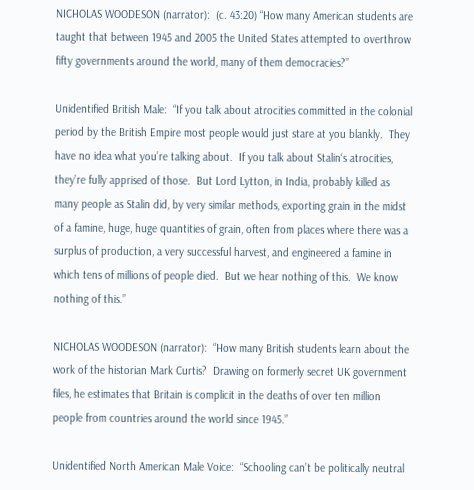NICHOLAS WOODESON (narrator):  (c. 43:20) “How many American students are taught that between 1945 and 2005 the United States attempted to overthrow fifty governments around the world, many of them democracies?”

Unidentified British Male:  “If you talk about atrocities committed in the colonial period by the British Empire most people would just stare at you blankly.  They have no idea what you’re talking about.  If you talk about Stalin‘s atrocities, they’re fully apprised of those.  But Lord Lytton, in India, probably killed as many people as Stalin did, by very similar methods, exporting grain in the midst of a famine, huge, huge quantities of grain, often from places where there was a surplus of production, a very successful harvest, and engineered a famine in which tens of millions of people died.  But we hear nothing of this.  We know nothing of this.”

NICHOLAS WOODESON (narrator):  “How many British students learn about the work of the historian Mark Curtis?  Drawing on formerly secret UK government files, he estimates that Britain is complicit in the deaths of over ten million people from countries around the world since 1945.”

Unidentified North American Male Voice:  “Schooling can’t be politically neutral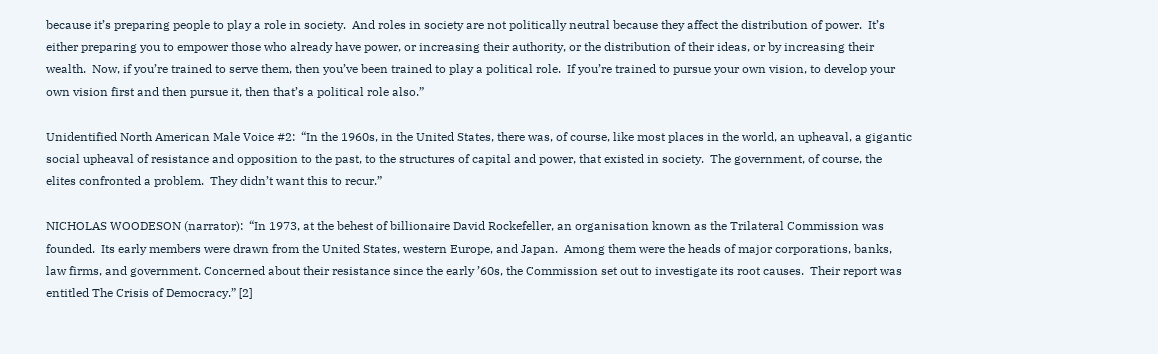because it’s preparing people to play a role in society.  And roles in society are not politically neutral because they affect the distribution of power.  It’s either preparing you to empower those who already have power, or increasing their authority, or the distribution of their ideas, or by increasing their wealth.  Now, if you’re trained to serve them, then you’ve been trained to play a political role.  If you’re trained to pursue your own vision, to develop your own vision first and then pursue it, then that’s a political role also.”

Unidentified North American Male Voice #2:  “In the 1960s, in the United States, there was, of course, like most places in the world, an upheaval, a gigantic social upheaval of resistance and opposition to the past, to the structures of capital and power, that existed in society.  The government, of course, the elites confronted a problem.  They didn’t want this to recur.”

NICHOLAS WOODESON (narrator):  “In 1973, at the behest of billionaire David Rockefeller, an organisation known as the Trilateral Commission was founded.  Its early members were drawn from the United States, western Europe, and Japan.  Among them were the heads of major corporations, banks, law firms, and government. Concerned about their resistance since the early ’60s, the Commission set out to investigate its root causes.  Their report was entitled The Crisis of Democracy.” [2]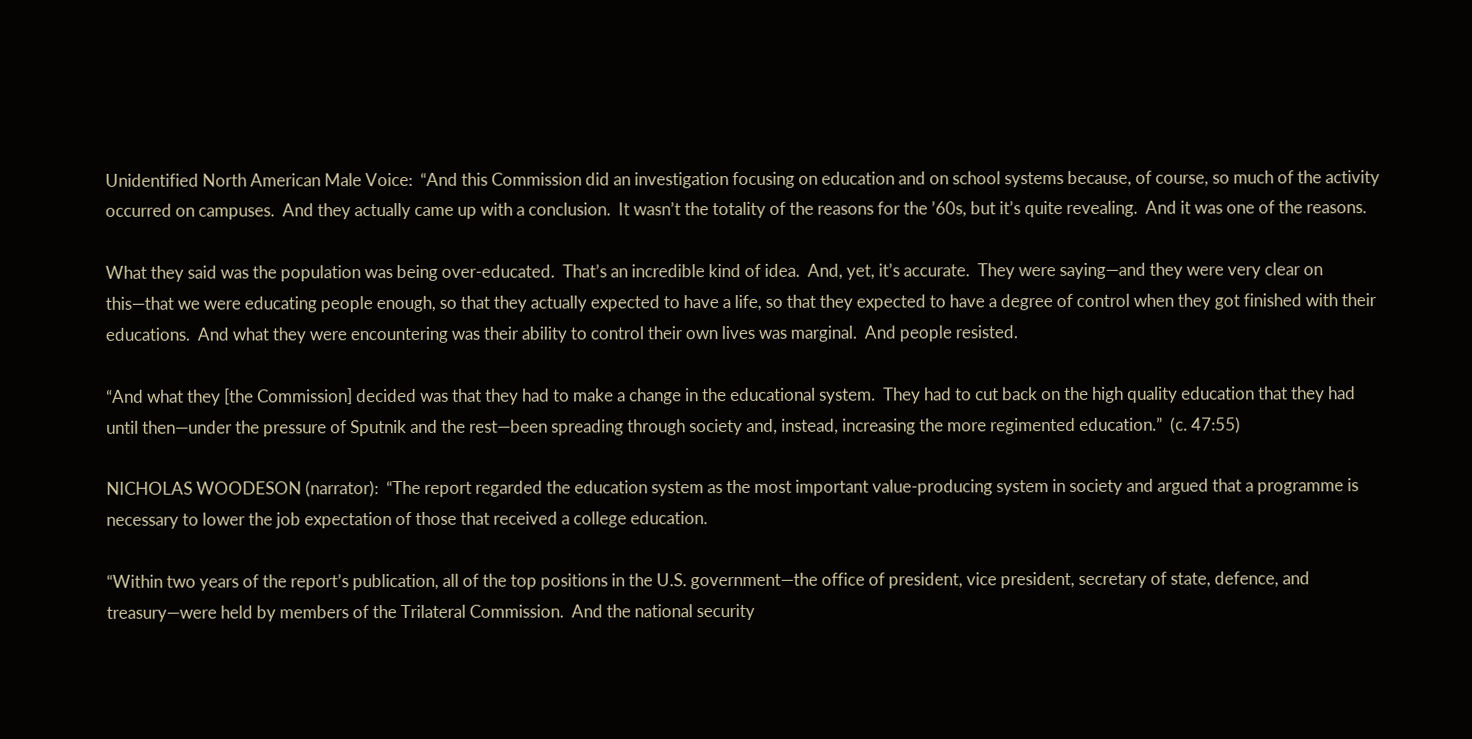Unidentified North American Male Voice:  “And this Commission did an investigation focusing on education and on school systems because, of course, so much of the activity occurred on campuses.  And they actually came up with a conclusion.  It wasn’t the totality of the reasons for the ’60s, but it’s quite revealing.  And it was one of the reasons.

What they said was the population was being over-educated.  That’s an incredible kind of idea.  And, yet, it’s accurate.  They were saying—and they were very clear on this—that we were educating people enough, so that they actually expected to have a life, so that they expected to have a degree of control when they got finished with their educations.  And what they were encountering was their ability to control their own lives was marginal.  And people resisted.

“And what they [the Commission] decided was that they had to make a change in the educational system.  They had to cut back on the high quality education that they had until then—under the pressure of Sputnik and the rest—been spreading through society and, instead, increasing the more regimented education.”  (c. 47:55)

NICHOLAS WOODESON (narrator):  “The report regarded the education system as the most important value-producing system in society and argued that a programme is necessary to lower the job expectation of those that received a college education.

“Within two years of the report’s publication, all of the top positions in the U.S. government—the office of president, vice president, secretary of state, defence, and treasury—were held by members of the Trilateral Commission.  And the national security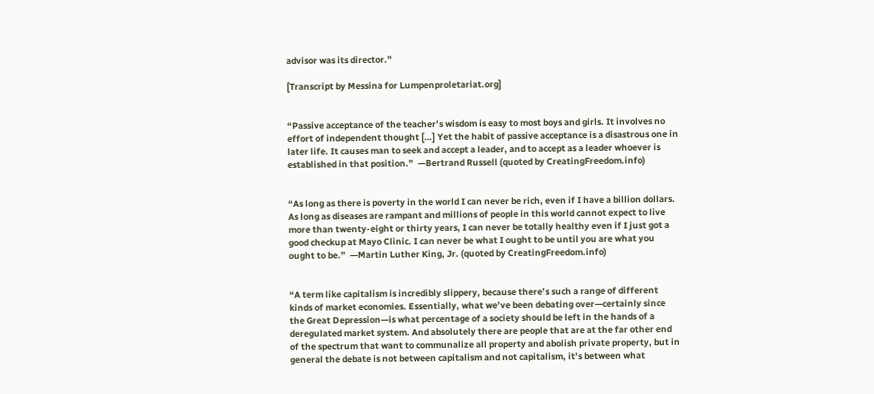advisor was its director.”

[Transcript by Messina for Lumpenproletariat.org]


“Passive acceptance of the teacher’s wisdom is easy to most boys and girls. It involves no effort of independent thought […] Yet the habit of passive acceptance is a disastrous one in later life. It causes man to seek and accept a leader, and to accept as a leader whoever is established in that position.”  —Bertrand Russell (quoted by CreatingFreedom.info)


“As long as there is poverty in the world I can never be rich, even if I have a billion dollars. As long as diseases are rampant and millions of people in this world cannot expect to live more than twenty-eight or thirty years, I can never be totally healthy even if I just got a good checkup at Mayo Clinic. I can never be what I ought to be until you are what you ought to be.”  —Martin Luther King, Jr. (quoted by CreatingFreedom.info)


“A term like capitalism is incredibly slippery, because there’s such a range of different kinds of market economies. Essentially, what we’ve been debating over—certainly since the Great Depression—is what percentage of a society should be left in the hands of a deregulated market system. And absolutely there are people that are at the far other end of the spectrum that want to communalize all property and abolish private property, but in general the debate is not between capitalism and not capitalism, it’s between what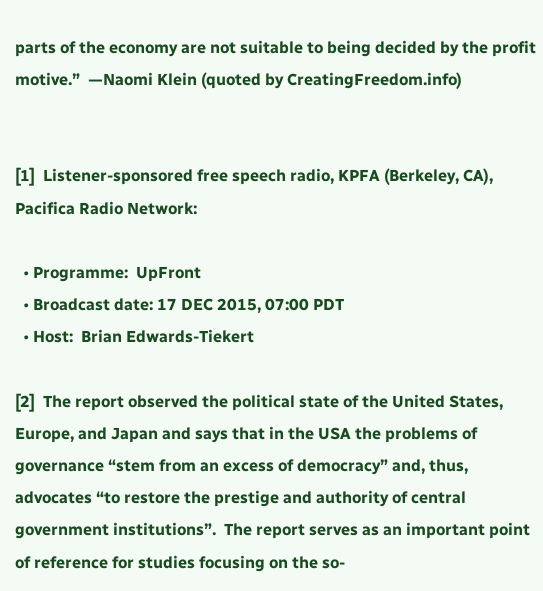parts of the economy are not suitable to being decided by the profit motive.”  —Naomi Klein (quoted by CreatingFreedom.info)


[1]  Listener-sponsored free speech radio, KPFA (Berkeley, CA), Pacifica Radio Network:

  • Programme:  UpFront
  • Broadcast date: 17 DEC 2015, 07:00 PDT
  • Host:  Brian Edwards-Tiekert

[2]  The report observed the political state of the United States, Europe, and Japan and says that in the USA the problems of governance “stem from an excess of democracy” and, thus, advocates “to restore the prestige and authority of central government institutions”.  The report serves as an important point of reference for studies focusing on the so-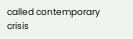called contemporary crisis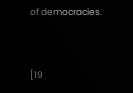of democracies.


[19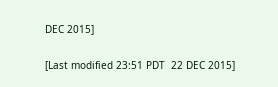DEC 2015]

[Last modified 23:51 PDT  22 DEC 2015]